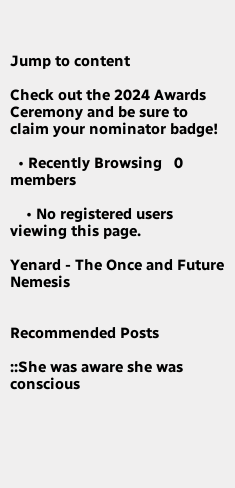Jump to content

Check out the 2024 Awards Ceremony and be sure to claim your nominator badge!

  • Recently Browsing   0 members

    • No registered users viewing this page.

Yenard - The Once and Future Nemesis


Recommended Posts

::She was aware she was conscious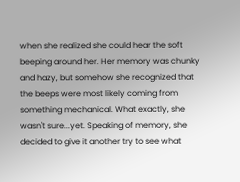when she realized she could hear the soft beeping around her. Her memory was chunky and hazy, but somehow she recognized that the beeps were most likely coming from something mechanical. What exactly, she wasn't sure...yet. Speaking of memory, she decided to give it another try to see what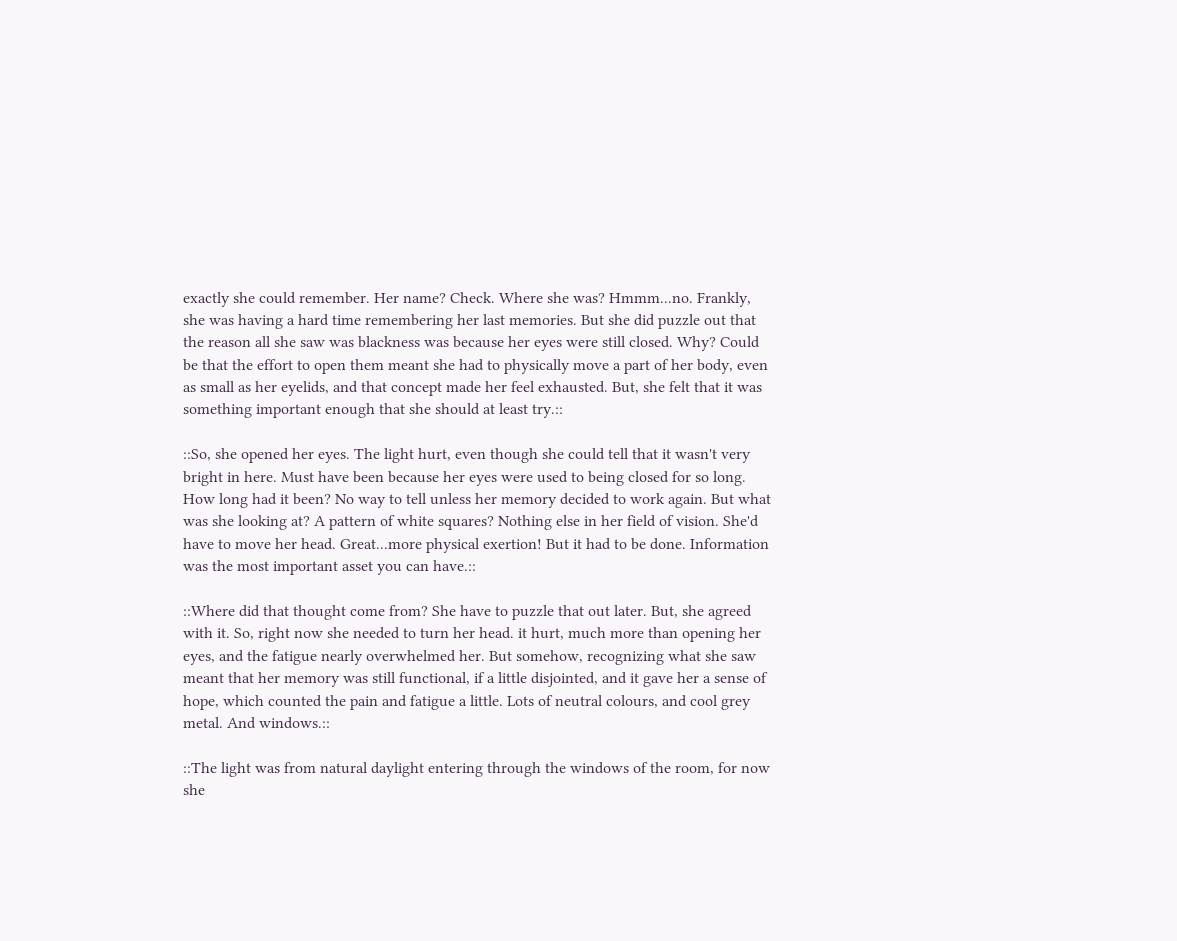exactly she could remember. Her name? Check. Where she was? Hmmm...no. Frankly, she was having a hard time remembering her last memories. But she did puzzle out that the reason all she saw was blackness was because her eyes were still closed. Why? Could be that the effort to open them meant she had to physically move a part of her body, even as small as her eyelids, and that concept made her feel exhausted. But, she felt that it was something important enough that she should at least try.::

::So, she opened her eyes. The light hurt, even though she could tell that it wasn't very bright in here. Must have been because her eyes were used to being closed for so long. How long had it been? No way to tell unless her memory decided to work again. But what was she looking at? A pattern of white squares? Nothing else in her field of vision. She'd have to move her head. Great...more physical exertion! But it had to be done. Information was the most important asset you can have.::

::Where did that thought come from? She have to puzzle that out later. But, she agreed with it. So, right now she needed to turn her head. it hurt, much more than opening her eyes, and the fatigue nearly overwhelmed her. But somehow, recognizing what she saw meant that her memory was still functional, if a little disjointed, and it gave her a sense of hope, which counted the pain and fatigue a little. Lots of neutral colours, and cool grey metal. And windows.::

::The light was from natural daylight entering through the windows of the room, for now she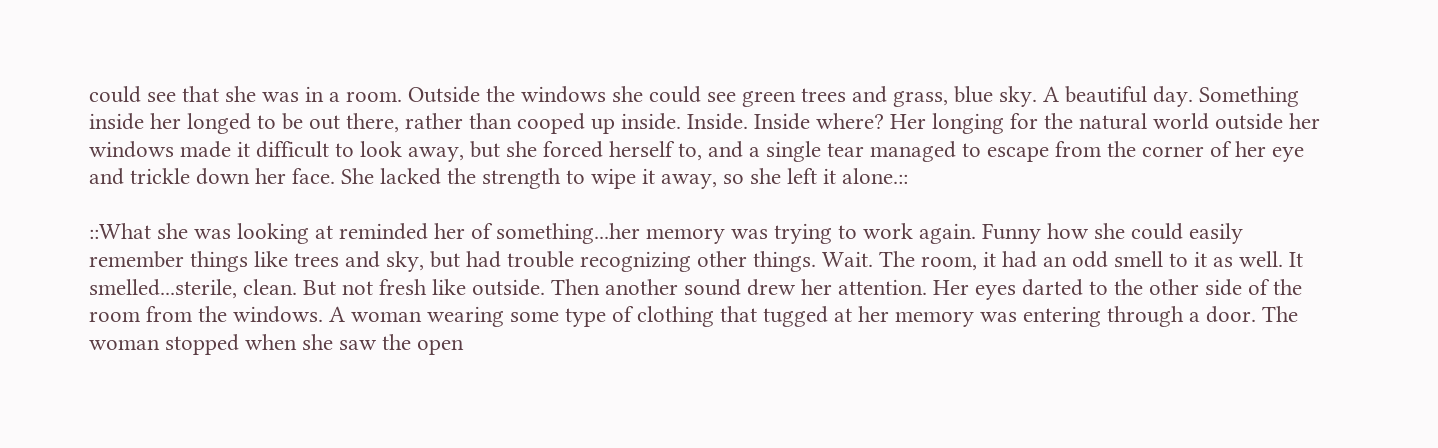could see that she was in a room. Outside the windows she could see green trees and grass, blue sky. A beautiful day. Something inside her longed to be out there, rather than cooped up inside. Inside. Inside where? Her longing for the natural world outside her windows made it difficult to look away, but she forced herself to, and a single tear managed to escape from the corner of her eye and trickle down her face. She lacked the strength to wipe it away, so she left it alone.::

::What she was looking at reminded her of something...her memory was trying to work again. Funny how she could easily remember things like trees and sky, but had trouble recognizing other things. Wait. The room, it had an odd smell to it as well. It smelled...sterile, clean. But not fresh like outside. Then another sound drew her attention. Her eyes darted to the other side of the room from the windows. A woman wearing some type of clothing that tugged at her memory was entering through a door. The woman stopped when she saw the open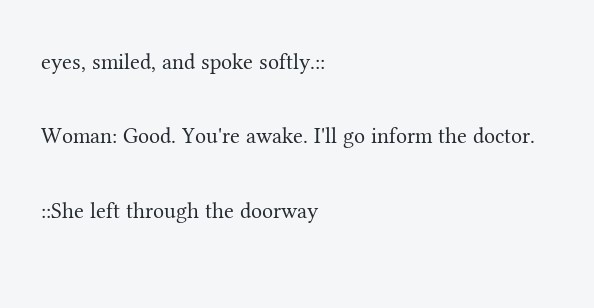eyes, smiled, and spoke softly.::

Woman: Good. You're awake. I'll go inform the doctor.

::She left through the doorway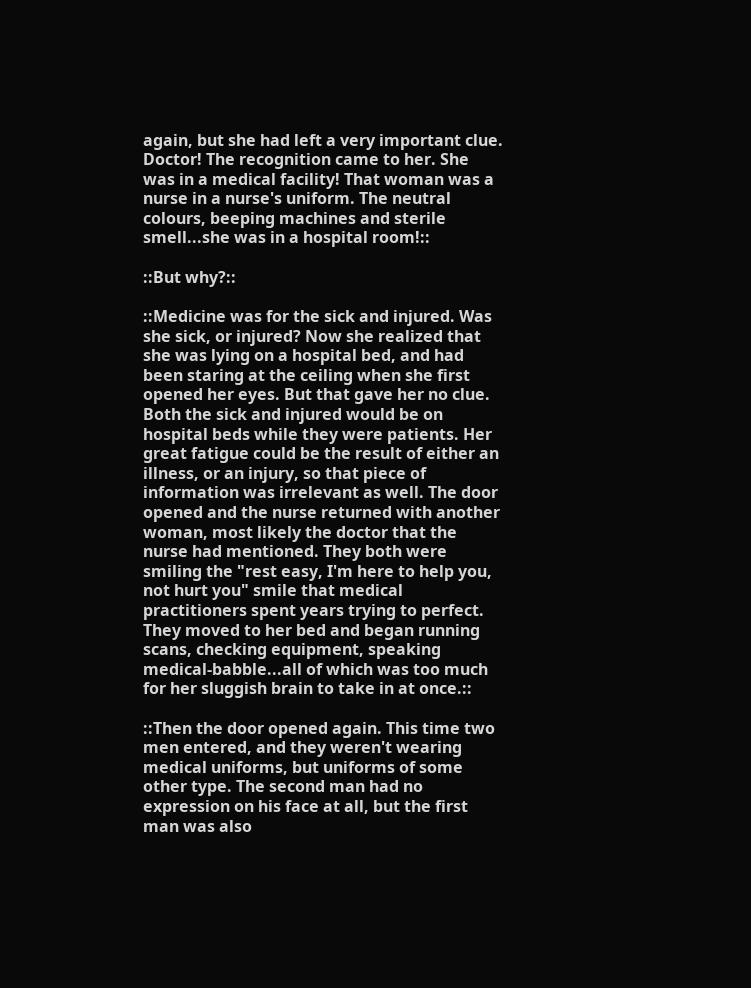again, but she had left a very important clue. Doctor! The recognition came to her. She was in a medical facility! That woman was a nurse in a nurse's uniform. The neutral colours, beeping machines and sterile smell...she was in a hospital room!::

::But why?::

::Medicine was for the sick and injured. Was she sick, or injured? Now she realized that she was lying on a hospital bed, and had been staring at the ceiling when she first opened her eyes. But that gave her no clue. Both the sick and injured would be on hospital beds while they were patients. Her great fatigue could be the result of either an illness, or an injury, so that piece of information was irrelevant as well. The door opened and the nurse returned with another woman, most likely the doctor that the nurse had mentioned. They both were smiling the "rest easy, I'm here to help you, not hurt you" smile that medical practitioners spent years trying to perfect. They moved to her bed and began running scans, checking equipment, speaking medical-babble...all of which was too much for her sluggish brain to take in at once.::

::Then the door opened again. This time two men entered, and they weren't wearing medical uniforms, but uniforms of some other type. The second man had no expression on his face at all, but the first man was also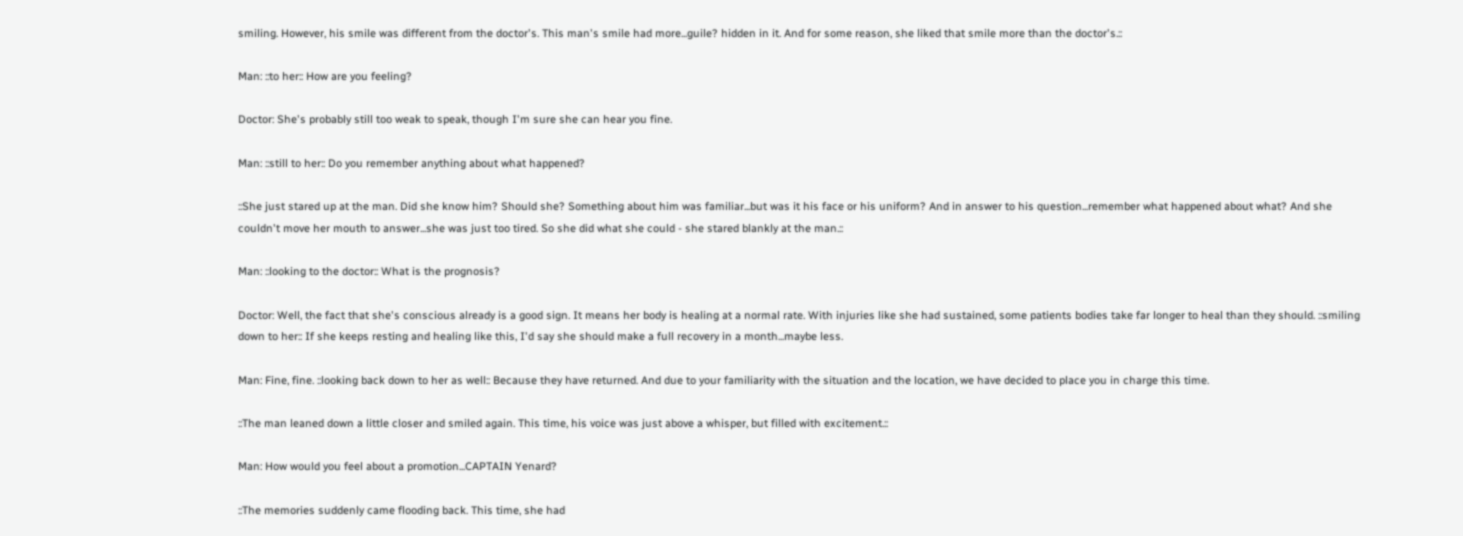smiling. However, his smile was different from the doctor's. This man's smile had more...guile? hidden in it. And for some reason, she liked that smile more than the doctor's.::

Man: ::to her:: How are you feeling?

Doctor: She's probably still too weak to speak, though I'm sure she can hear you fine.

Man: ::still to her:: Do you remember anything about what happened?

::She just stared up at the man. Did she know him? Should she? Something about him was familiar...but was it his face or his uniform? And in answer to his question...remember what happened about what? And she couldn't move her mouth to answer...she was just too tired. So she did what she could - she stared blankly at the man.::

Man: ::looking to the doctor:: What is the prognosis?

Doctor: Well, the fact that she's conscious already is a good sign. It means her body is healing at a normal rate. With injuries like she had sustained, some patients bodies take far longer to heal than they should. ::smiling down to her:: If she keeps resting and healing like this, I'd say she should make a full recovery in a month...maybe less.

Man: Fine, fine. ::looking back down to her as well:: Because they have returned. And due to your familiarity with the situation and the location, we have decided to place you in charge this time.

::The man leaned down a little closer and smiled again. This time, his voice was just above a whisper, but filled with excitement.::

Man: How would you feel about a promotion...CAPTAIN Yenard?

::The memories suddenly came flooding back. This time, she had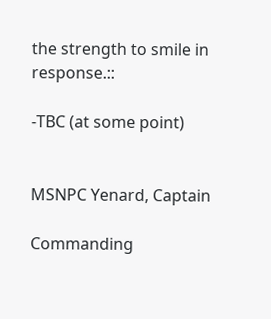the strength to smile in response.::

-TBC (at some point)


MSNPC Yenard, Captain

Commanding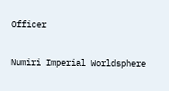Officer

Numiri Imperial Worldsphere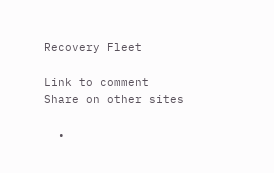Recovery Fleet

Link to comment
Share on other sites

  •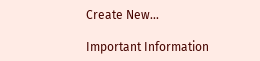Create New...

Important Information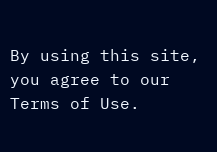By using this site, you agree to our Terms of Use.